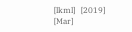[lkml]   [2019]   [Mar]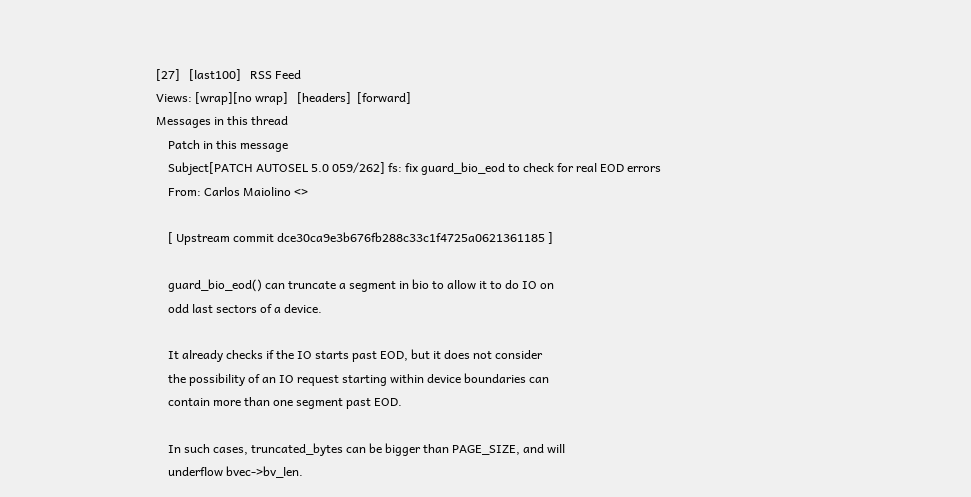[27]   [last100]   RSS Feed
Views: [wrap][no wrap]   [headers]  [forward]
Messages in this thread
    Patch in this message
    Subject[PATCH AUTOSEL 5.0 059/262] fs: fix guard_bio_eod to check for real EOD errors
    From: Carlos Maiolino <>

    [ Upstream commit dce30ca9e3b676fb288c33c1f4725a0621361185 ]

    guard_bio_eod() can truncate a segment in bio to allow it to do IO on
    odd last sectors of a device.

    It already checks if the IO starts past EOD, but it does not consider
    the possibility of an IO request starting within device boundaries can
    contain more than one segment past EOD.

    In such cases, truncated_bytes can be bigger than PAGE_SIZE, and will
    underflow bvec->bv_len.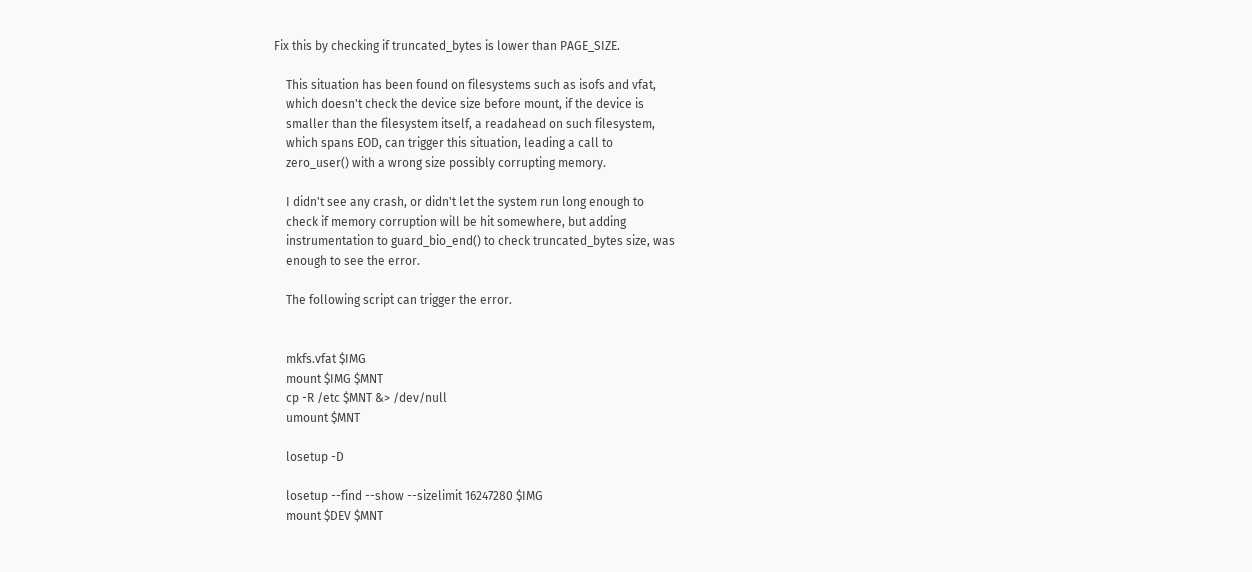Fix this by checking if truncated_bytes is lower than PAGE_SIZE.

    This situation has been found on filesystems such as isofs and vfat,
    which doesn't check the device size before mount, if the device is
    smaller than the filesystem itself, a readahead on such filesystem,
    which spans EOD, can trigger this situation, leading a call to
    zero_user() with a wrong size possibly corrupting memory.

    I didn't see any crash, or didn't let the system run long enough to
    check if memory corruption will be hit somewhere, but adding
    instrumentation to guard_bio_end() to check truncated_bytes size, was
    enough to see the error.

    The following script can trigger the error.


    mkfs.vfat $IMG
    mount $IMG $MNT
    cp -R /etc $MNT &> /dev/null
    umount $MNT

    losetup -D

    losetup --find --show --sizelimit 16247280 $IMG
    mount $DEV $MNT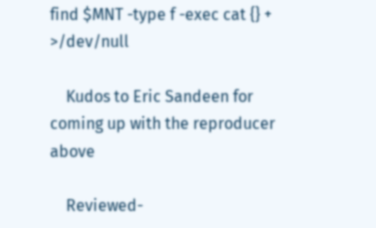find $MNT -type f -exec cat {} + >/dev/null

    Kudos to Eric Sandeen for coming up with the reproducer above

    Reviewed-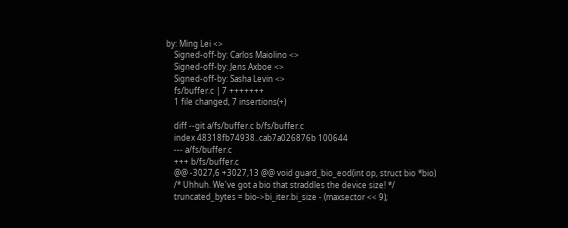by: Ming Lei <>
    Signed-off-by: Carlos Maiolino <>
    Signed-off-by: Jens Axboe <>
    Signed-off-by: Sasha Levin <>
    fs/buffer.c | 7 +++++++
    1 file changed, 7 insertions(+)

    diff --git a/fs/buffer.c b/fs/buffer.c
    index 48318fb74938..cab7a026876b 100644
    --- a/fs/buffer.c
    +++ b/fs/buffer.c
    @@ -3027,6 +3027,13 @@ void guard_bio_eod(int op, struct bio *bio)
    /* Uhhuh. We've got a bio that straddles the device size! */
    truncated_bytes = bio->bi_iter.bi_size - (maxsector << 9);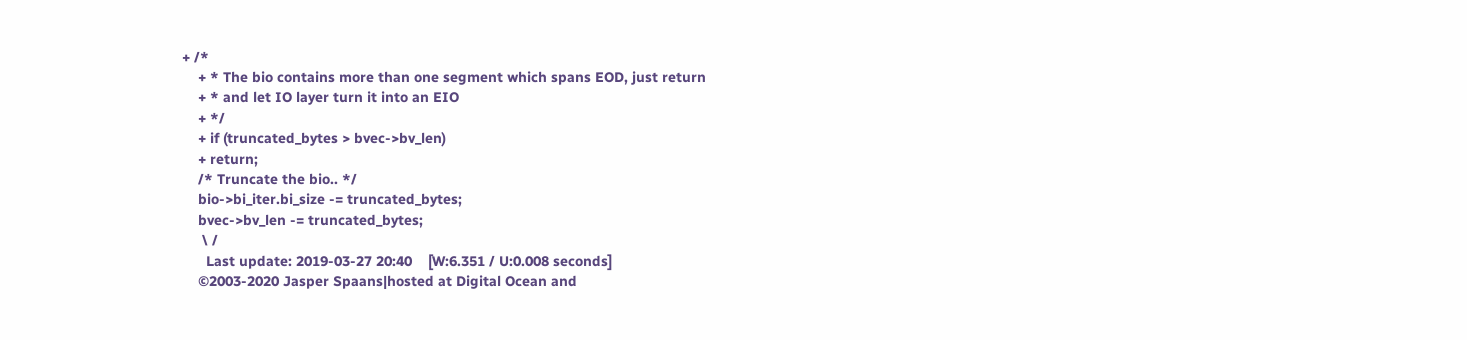+ /*
    + * The bio contains more than one segment which spans EOD, just return
    + * and let IO layer turn it into an EIO
    + */
    + if (truncated_bytes > bvec->bv_len)
    + return;
    /* Truncate the bio.. */
    bio->bi_iter.bi_size -= truncated_bytes;
    bvec->bv_len -= truncated_bytes;
     \ /
      Last update: 2019-03-27 20:40    [W:6.351 / U:0.008 seconds]
    ©2003-2020 Jasper Spaans|hosted at Digital Ocean and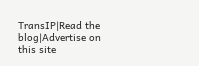TransIP|Read the blog|Advertise on this site